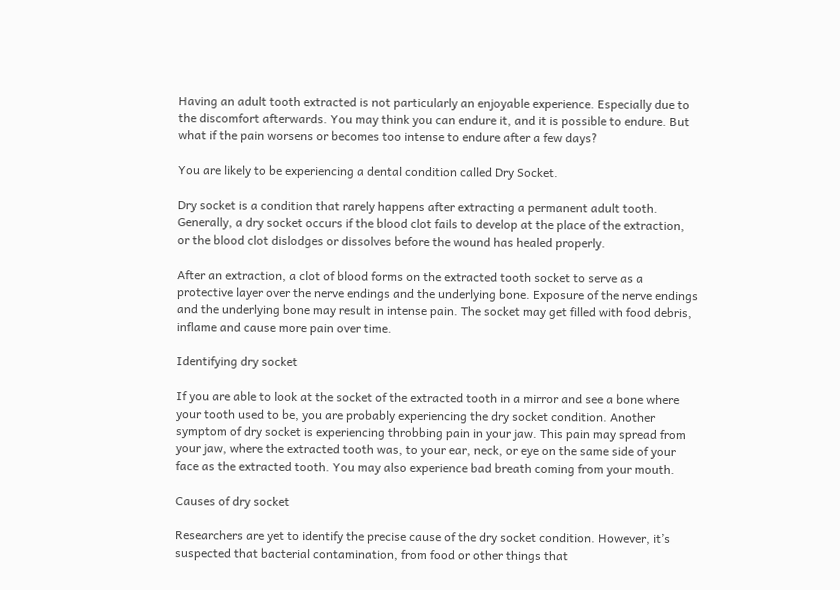Having an adult tooth extracted is not particularly an enjoyable experience. Especially due to the discomfort afterwards. You may think you can endure it, and it is possible to endure. But what if the pain worsens or becomes too intense to endure after a few days?

You are likely to be experiencing a dental condition called Dry Socket.

Dry socket is a condition that rarely happens after extracting a permanent adult tooth. Generally, a dry socket occurs if the blood clot fails to develop at the place of the extraction, or the blood clot dislodges or dissolves before the wound has healed properly.

After an extraction, a clot of blood forms on the extracted tooth socket to serve as a protective layer over the nerve endings and the underlying bone. Exposure of the nerve endings and the underlying bone may result in intense pain. The socket may get filled with food debris, inflame and cause more pain over time.

Identifying dry socket

If you are able to look at the socket of the extracted tooth in a mirror and see a bone where your tooth used to be, you are probably experiencing the dry socket condition. Another symptom of dry socket is experiencing throbbing pain in your jaw. This pain may spread from your jaw, where the extracted tooth was, to your ear, neck, or eye on the same side of your face as the extracted tooth. You may also experience bad breath coming from your mouth.

Causes of dry socket

Researchers are yet to identify the precise cause of the dry socket condition. However, it’s suspected that bacterial contamination, from food or other things that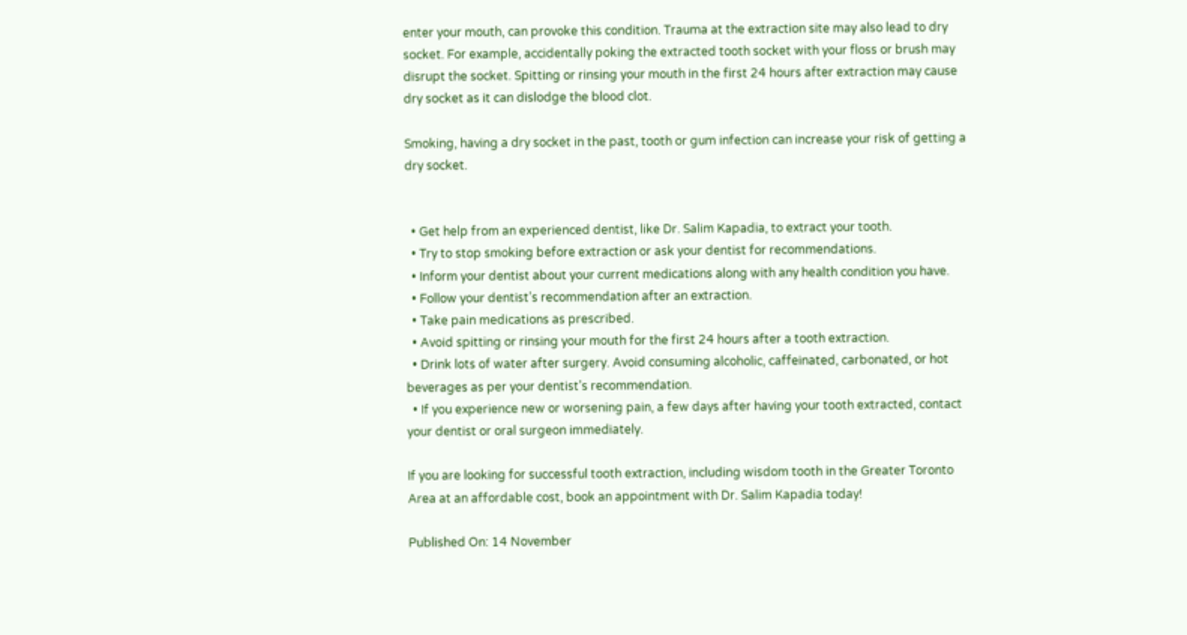enter your mouth, can provoke this condition. Trauma at the extraction site may also lead to dry socket. For example, accidentally poking the extracted tooth socket with your floss or brush may disrupt the socket. Spitting or rinsing your mouth in the first 24 hours after extraction may cause dry socket as it can dislodge the blood clot.

Smoking, having a dry socket in the past, tooth or gum infection can increase your risk of getting a dry socket.


  • Get help from an experienced dentist, like Dr. Salim Kapadia, to extract your tooth.
  • Try to stop smoking before extraction or ask your dentist for recommendations.
  • Inform your dentist about your current medications along with any health condition you have.
  • Follow your dentist’s recommendation after an extraction.
  • Take pain medications as prescribed.
  • Avoid spitting or rinsing your mouth for the first 24 hours after a tooth extraction.
  • Drink lots of water after surgery. Avoid consuming alcoholic, caffeinated, carbonated, or hot beverages as per your dentist’s recommendation.
  • If you experience new or worsening pain, a few days after having your tooth extracted, contact your dentist or oral surgeon immediately.

If you are looking for successful tooth extraction, including wisdom tooth in the Greater Toronto Area at an affordable cost, book an appointment with Dr. Salim Kapadia today!

Published On: 14 November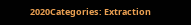2020Categories: Extraction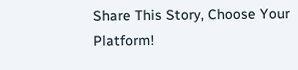Share This Story, Choose Your Platform!